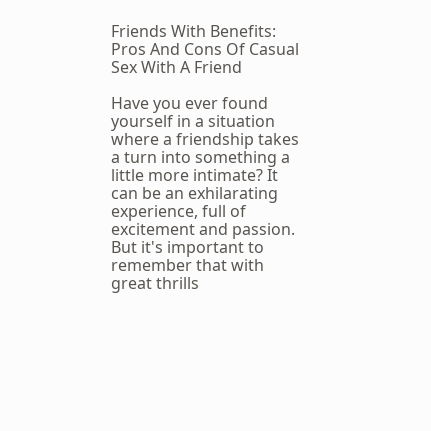Friends With Benefits: Pros And Cons Of Casual Sex With A Friend

Have you ever found yourself in a situation where a friendship takes a turn into something a little more intimate? It can be an exhilarating experience, full of excitement and passion. But it's important to remember that with great thrills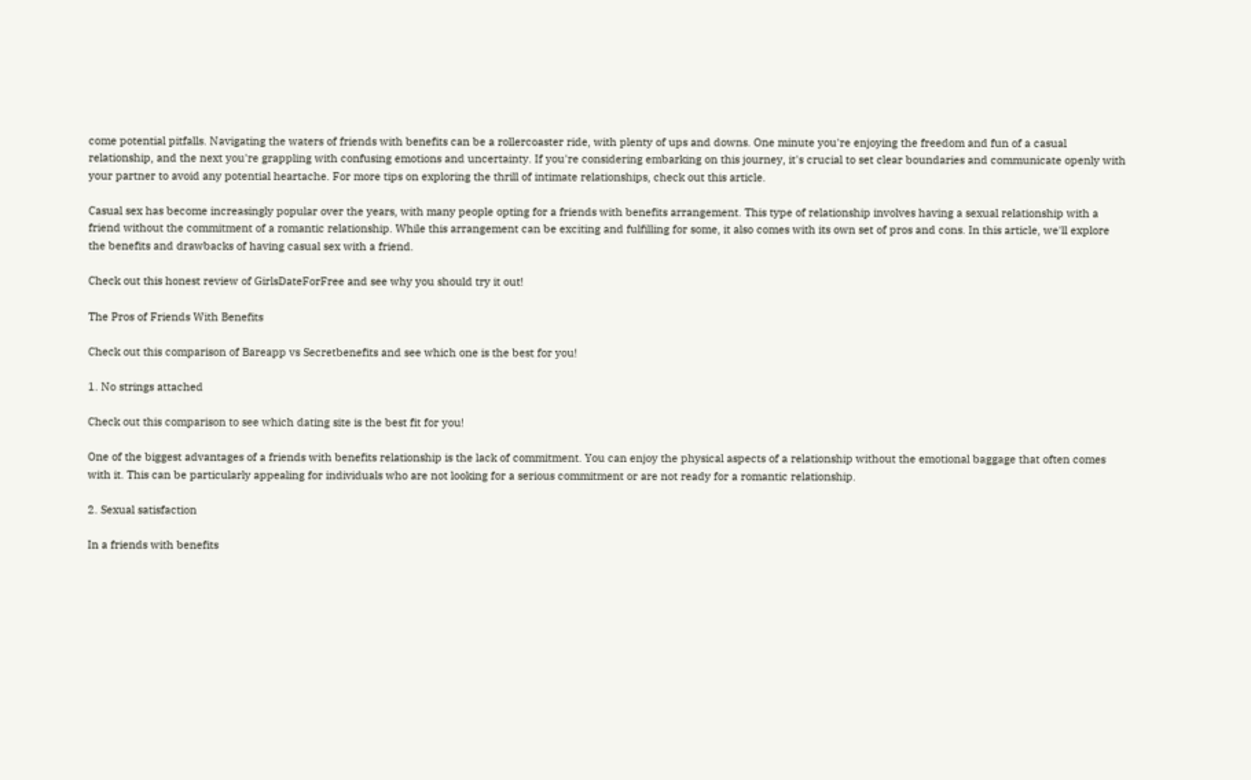come potential pitfalls. Navigating the waters of friends with benefits can be a rollercoaster ride, with plenty of ups and downs. One minute you're enjoying the freedom and fun of a casual relationship, and the next you're grappling with confusing emotions and uncertainty. If you're considering embarking on this journey, it's crucial to set clear boundaries and communicate openly with your partner to avoid any potential heartache. For more tips on exploring the thrill of intimate relationships, check out this article.

Casual sex has become increasingly popular over the years, with many people opting for a friends with benefits arrangement. This type of relationship involves having a sexual relationship with a friend without the commitment of a romantic relationship. While this arrangement can be exciting and fulfilling for some, it also comes with its own set of pros and cons. In this article, we'll explore the benefits and drawbacks of having casual sex with a friend.

Check out this honest review of GirlsDateForFree and see why you should try it out!

The Pros of Friends With Benefits

Check out this comparison of Bareapp vs Secretbenefits and see which one is the best for you!

1. No strings attached

Check out this comparison to see which dating site is the best fit for you!

One of the biggest advantages of a friends with benefits relationship is the lack of commitment. You can enjoy the physical aspects of a relationship without the emotional baggage that often comes with it. This can be particularly appealing for individuals who are not looking for a serious commitment or are not ready for a romantic relationship.

2. Sexual satisfaction

In a friends with benefits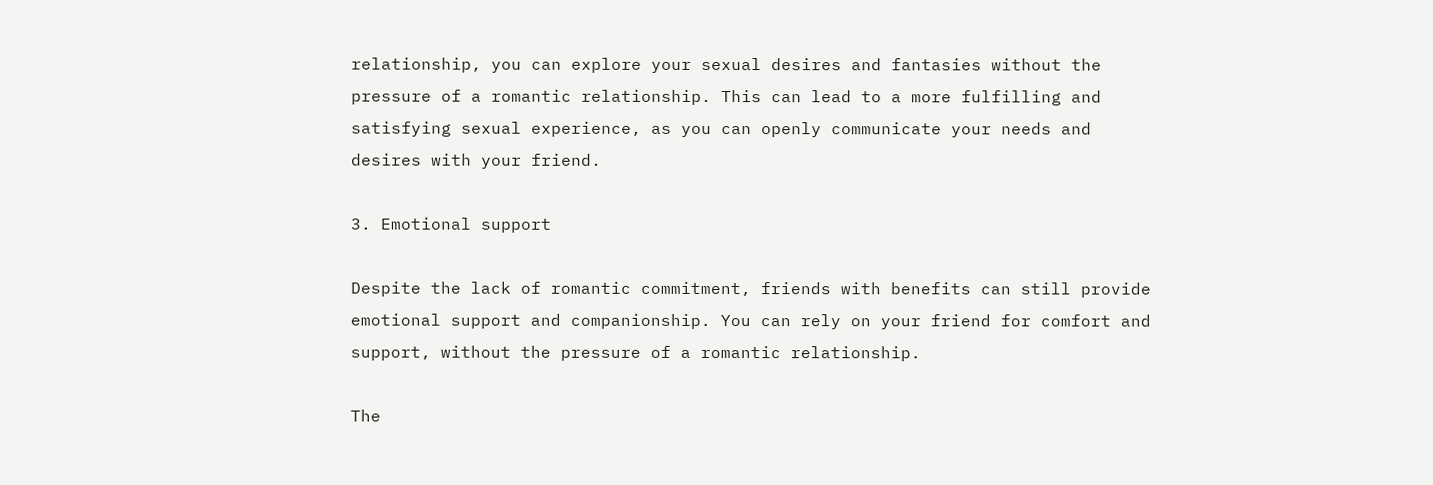relationship, you can explore your sexual desires and fantasies without the pressure of a romantic relationship. This can lead to a more fulfilling and satisfying sexual experience, as you can openly communicate your needs and desires with your friend.

3. Emotional support

Despite the lack of romantic commitment, friends with benefits can still provide emotional support and companionship. You can rely on your friend for comfort and support, without the pressure of a romantic relationship.

The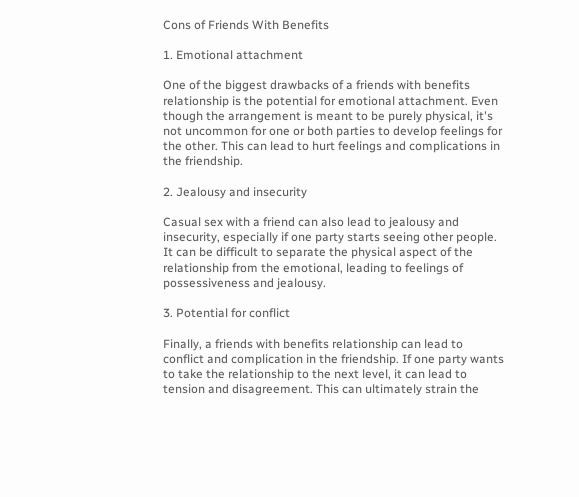Cons of Friends With Benefits

1. Emotional attachment

One of the biggest drawbacks of a friends with benefits relationship is the potential for emotional attachment. Even though the arrangement is meant to be purely physical, it's not uncommon for one or both parties to develop feelings for the other. This can lead to hurt feelings and complications in the friendship.

2. Jealousy and insecurity

Casual sex with a friend can also lead to jealousy and insecurity, especially if one party starts seeing other people. It can be difficult to separate the physical aspect of the relationship from the emotional, leading to feelings of possessiveness and jealousy.

3. Potential for conflict

Finally, a friends with benefits relationship can lead to conflict and complication in the friendship. If one party wants to take the relationship to the next level, it can lead to tension and disagreement. This can ultimately strain the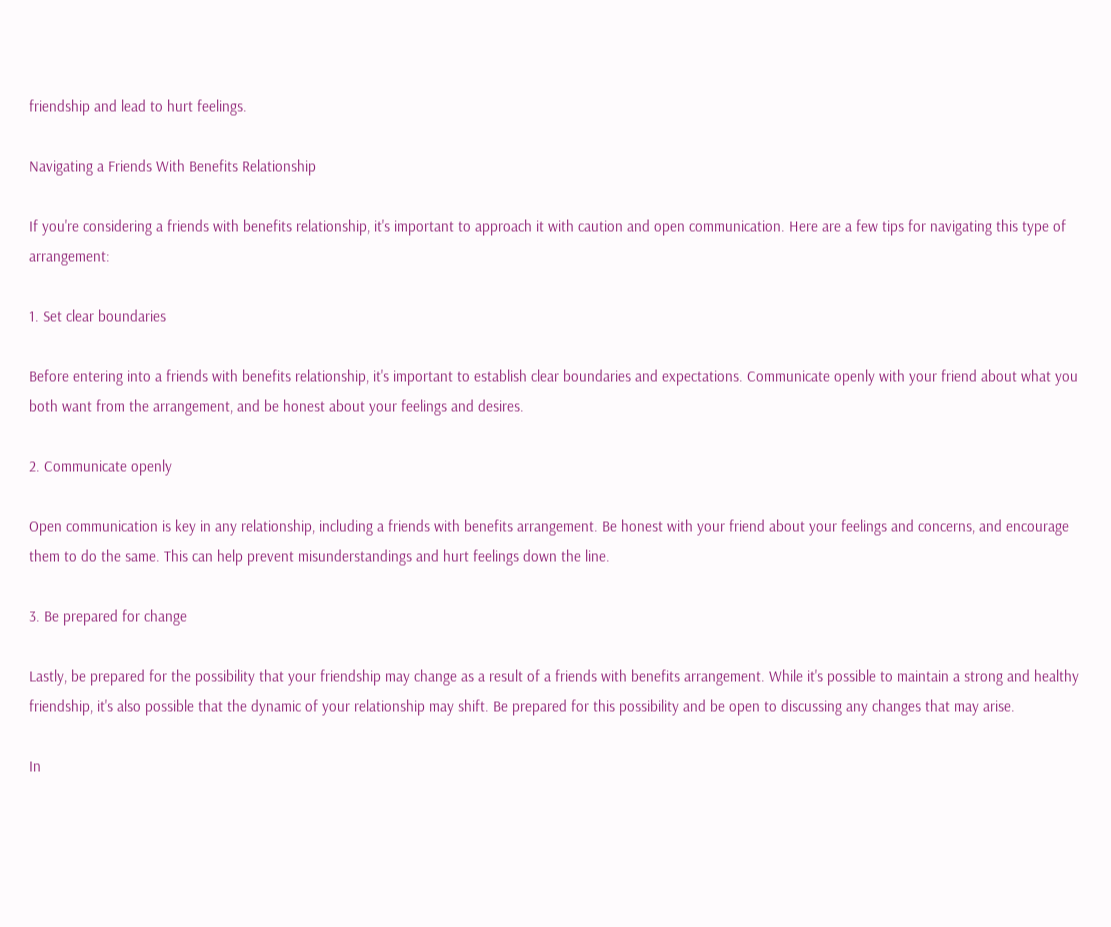friendship and lead to hurt feelings.

Navigating a Friends With Benefits Relationship

If you're considering a friends with benefits relationship, it's important to approach it with caution and open communication. Here are a few tips for navigating this type of arrangement:

1. Set clear boundaries

Before entering into a friends with benefits relationship, it's important to establish clear boundaries and expectations. Communicate openly with your friend about what you both want from the arrangement, and be honest about your feelings and desires.

2. Communicate openly

Open communication is key in any relationship, including a friends with benefits arrangement. Be honest with your friend about your feelings and concerns, and encourage them to do the same. This can help prevent misunderstandings and hurt feelings down the line.

3. Be prepared for change

Lastly, be prepared for the possibility that your friendship may change as a result of a friends with benefits arrangement. While it's possible to maintain a strong and healthy friendship, it's also possible that the dynamic of your relationship may shift. Be prepared for this possibility and be open to discussing any changes that may arise.

In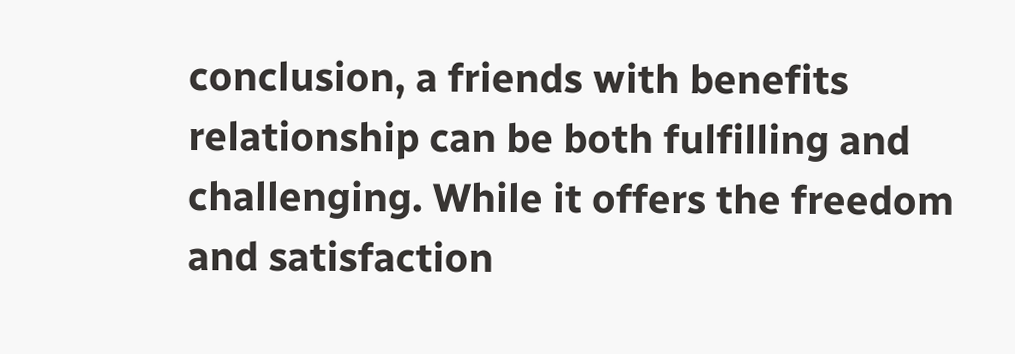conclusion, a friends with benefits relationship can be both fulfilling and challenging. While it offers the freedom and satisfaction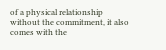of a physical relationship without the commitment, it also comes with the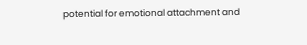potential for emotional attachment and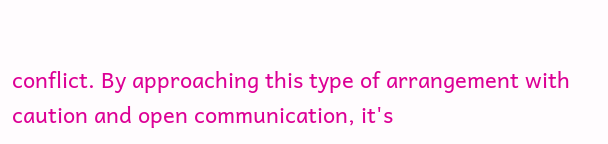conflict. By approaching this type of arrangement with caution and open communication, it's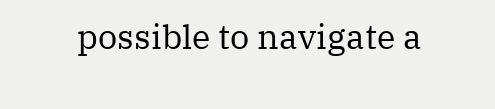possible to navigate a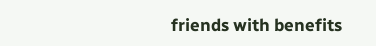friends with benefits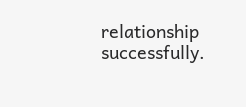relationship successfully.